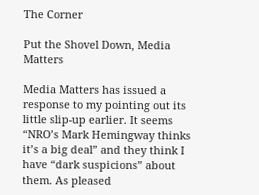The Corner

Put the Shovel Down, Media Matters

Media Matters has issued a response to my pointing out its little slip-up earlier. It seems “NRO’s Mark Hemingway thinks it’s a big deal” and they think I have “dark suspicions” about them. As pleased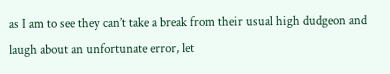as I am to see they can’t take a break from their usual high dudgeon and laugh about an unfortunate error, let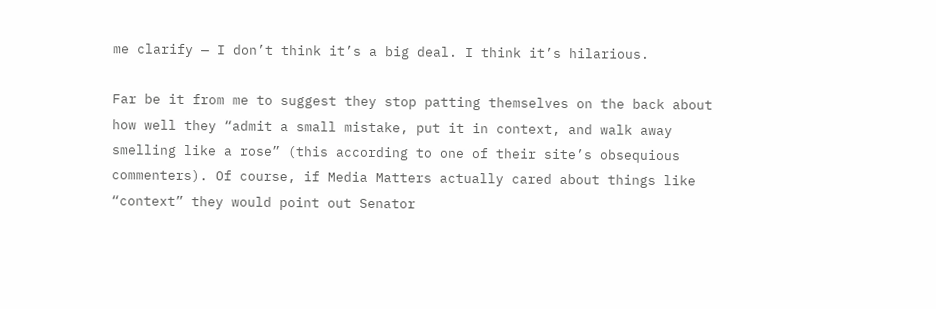me clarify — I don’t think it’s a big deal. I think it’s hilarious.

Far be it from me to suggest they stop patting themselves on the back about how well they “admit a small mistake, put it in context, and walk away smelling like a rose” (this according to one of their site’s obsequious commenters). Of course, if Media Matters actually cared about things like “context” they would point out Senator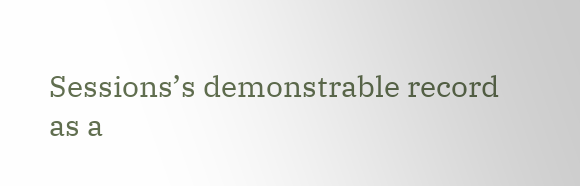Sessions’s demonstrable record as a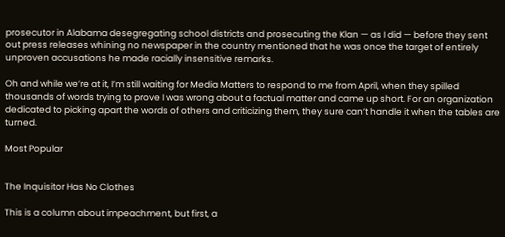prosecutor in Alabama desegregating school districts and prosecuting the Klan — as I did — before they sent out press releases whining no newspaper in the country mentioned that he was once the target of entirely unproven accusations he made racially insensitive remarks.

Oh and while we’re at it, I’m still waiting for Media Matters to respond to me from April, when they spilled thousands of words trying to prove I was wrong about a factual matter and came up short. For an organization dedicated to picking apart the words of others and criticizing them, they sure can’t handle it when the tables are turned.

Most Popular


The Inquisitor Has No Clothes

This is a column about impeachment, but first, a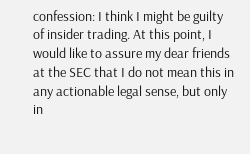confession: I think I might be guilty of insider trading. At this point, I would like to assure my dear friends at the SEC that I do not mean this in any actionable legal sense, but only in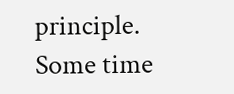principle. Some time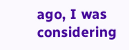ago, I was considering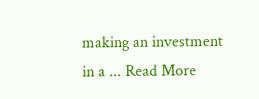making an investment in a ... Read More